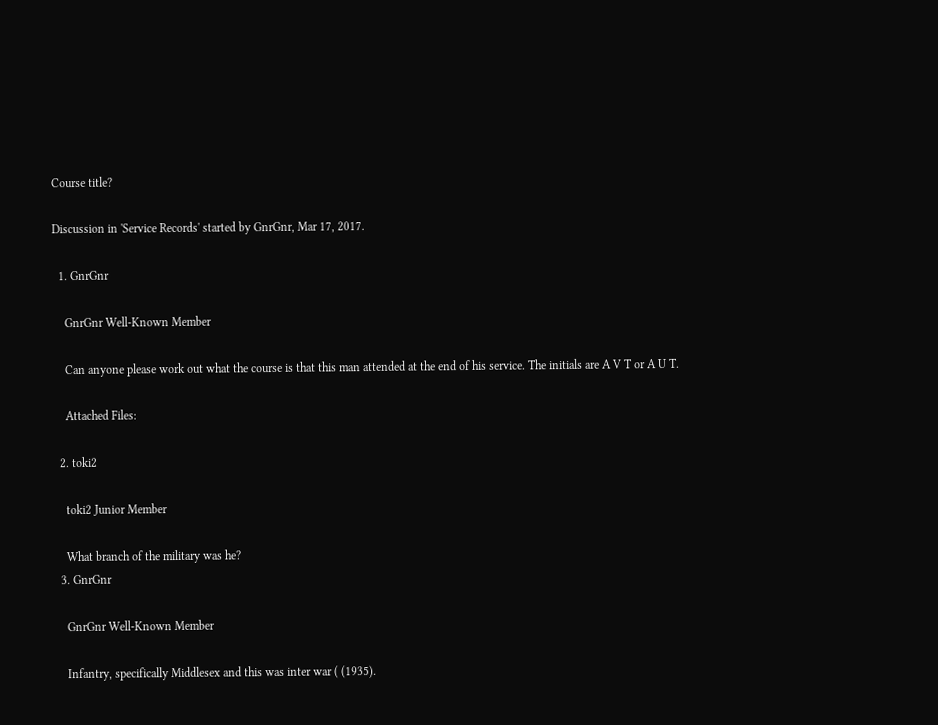Course title?

Discussion in 'Service Records' started by GnrGnr, Mar 17, 2017.

  1. GnrGnr

    GnrGnr Well-Known Member

    Can anyone please work out what the course is that this man attended at the end of his service. The initials are A V T or A U T.

    Attached Files:

  2. toki2

    toki2 Junior Member

    What branch of the military was he?
  3. GnrGnr

    GnrGnr Well-Known Member

    Infantry, specifically Middlesex and this was inter war ( (1935).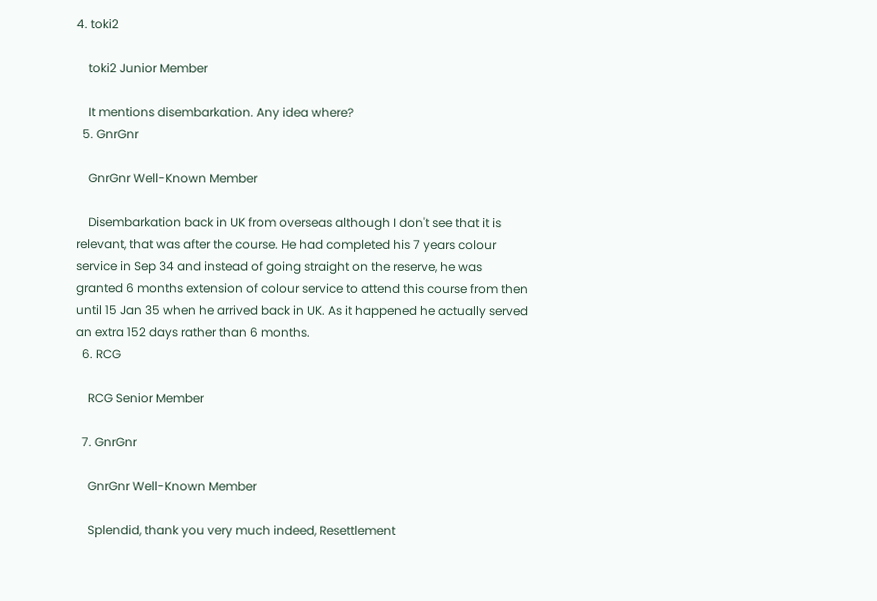4. toki2

    toki2 Junior Member

    It mentions disembarkation. Any idea where?
  5. GnrGnr

    GnrGnr Well-Known Member

    Disembarkation back in UK from overseas although I don't see that it is relevant, that was after the course. He had completed his 7 years colour service in Sep 34 and instead of going straight on the reserve, he was granted 6 months extension of colour service to attend this course from then until 15 Jan 35 when he arrived back in UK. As it happened he actually served an extra 152 days rather than 6 months.
  6. RCG

    RCG Senior Member

  7. GnrGnr

    GnrGnr Well-Known Member

    Splendid, thank you very much indeed, Resettlement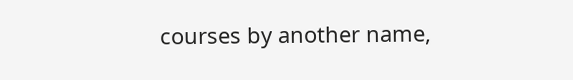courses by another name,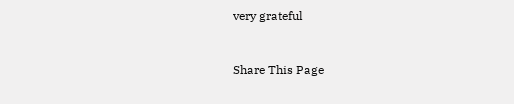very grateful


Share This Page